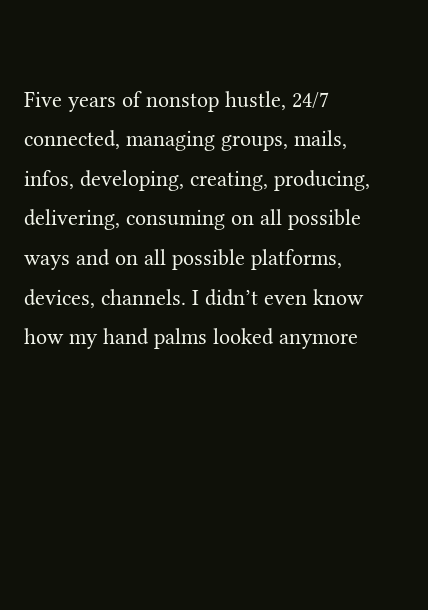Five years of nonstop hustle, 24/7 connected, managing groups, mails, infos, developing, creating, producing, delivering, consuming on all possible ways and on all possible platforms, devices, channels. I didn’t even know how my hand palms looked anymore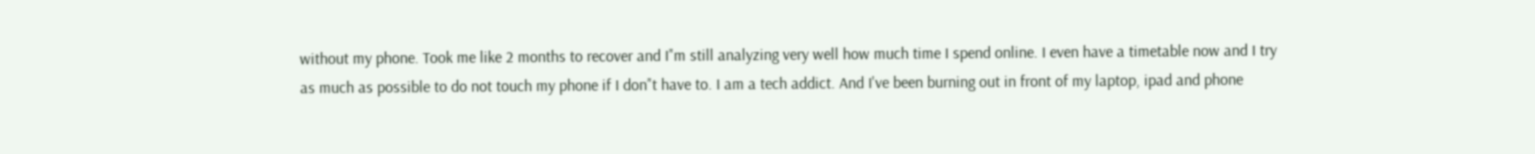without my phone. Took me like 2 months to recover and I’'m still analyzing very well how much time I spend online. I even have a timetable now and I try as much as possible to do not touch my phone if I don’'t have to. I am a tech addict. And I've been burning out in front of my laptop, ipad and phone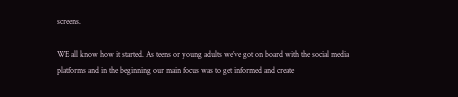screens.

WE all know how it started. As teens or young adults we’ve got on board with the social media platforms and in the beginning our main focus was to get informed and create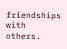friendships with others.